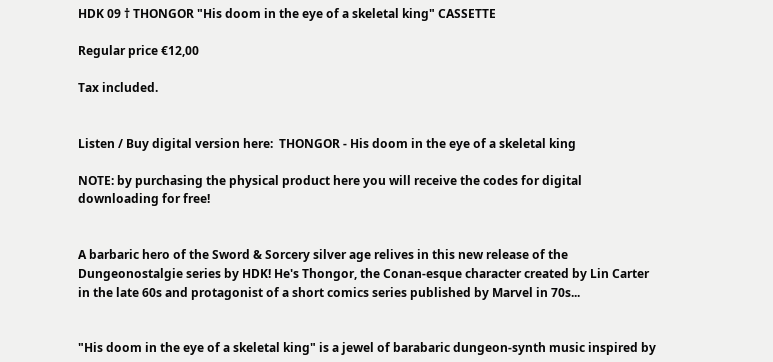HDK 09 † THONGOR "His doom in the eye of a skeletal king" CASSETTE

Regular price €12,00

Tax included.


Listen / Buy digital version here:  THONGOR - His doom in the eye of a skeletal king

NOTE: by purchasing the physical product here you will receive the codes for digital downloading for free!


A barbaric hero of the Sword & Sorcery silver age relives in this new release of the Dungeonostalgie series by HDK! He's Thongor, the Conan-esque character created by Lin Carter in the late 60s and protagonist of a short comics series published by Marvel in 70s...


"His doom in the eye of a skeletal king" is a jewel of barabaric dungeon-synth music inspired by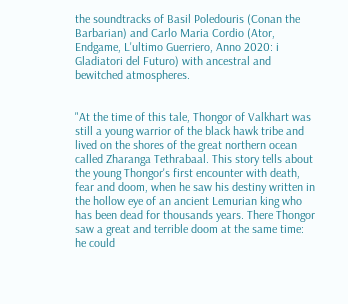the soundtracks of Basil Poledouris (Conan the Barbarian) and Carlo Maria Cordio (Ator, Endgame, L'ultimo Guerriero, Anno 2020: i Gladiatori del Futuro) with ancestral and bewitched atmospheres.


"At the time of this tale, Thongor of Valkhart was still a young warrior of the black hawk tribe and lived on the shores of the great northern ocean called Zharanga Tethrabaal. This story tells about the young Thongor's first encounter with death, fear and doom, when he saw his destiny written in the hollow eye of an ancient Lemurian king who has been dead for thousands years. There Thongor saw a great and terrible doom at the same time: he could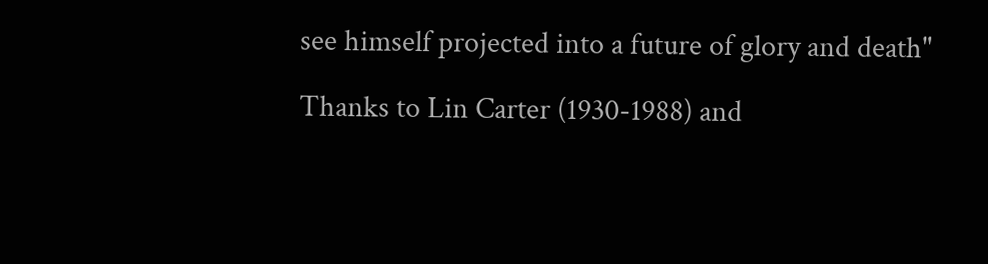see himself projected into a future of glory and death"

Thanks to Lin Carter (1930-1988) and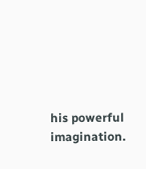his powerful imagination.